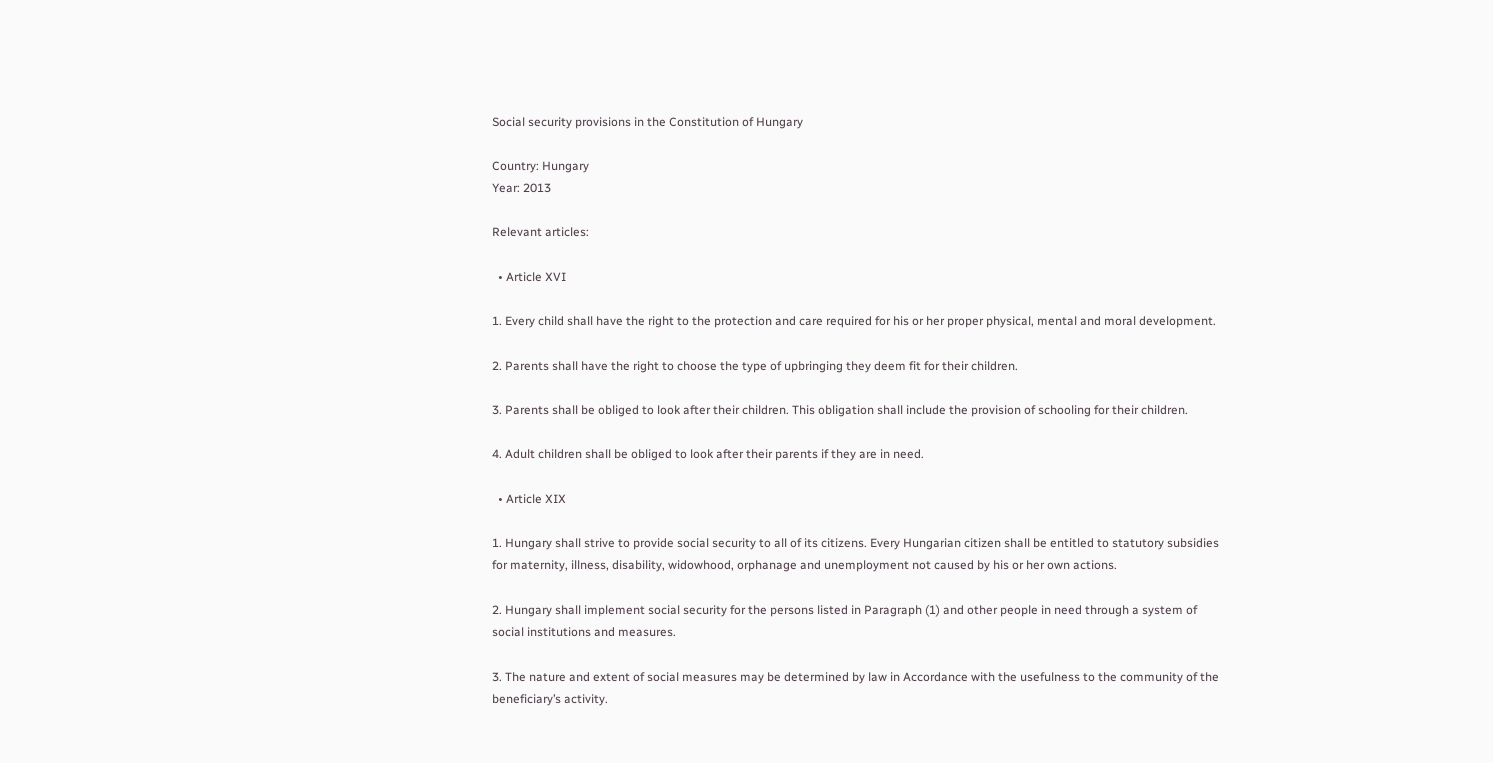Social security provisions in the Constitution of Hungary

Country: Hungary
Year: 2013

Relevant articles:

  • Article XVI

1. Every child shall have the right to the protection and care required for his or her proper physical, mental and moral development.

2. Parents shall have the right to choose the type of upbringing they deem fit for their children.

3. Parents shall be obliged to look after their children. This obligation shall include the provision of schooling for their children.

4. Adult children shall be obliged to look after their parents if they are in need.

  • Article XIX

1. Hungary shall strive to provide social security to all of its citizens. Every Hungarian citizen shall be entitled to statutory subsidies for maternity, illness, disability, widowhood, orphanage and unemployment not caused by his or her own actions.

2. Hungary shall implement social security for the persons listed in Paragraph (1) and other people in need through a system of social institutions and measures.

3. The nature and extent of social measures may be determined by law in Accordance with the usefulness to the community of the beneficiary’s activity.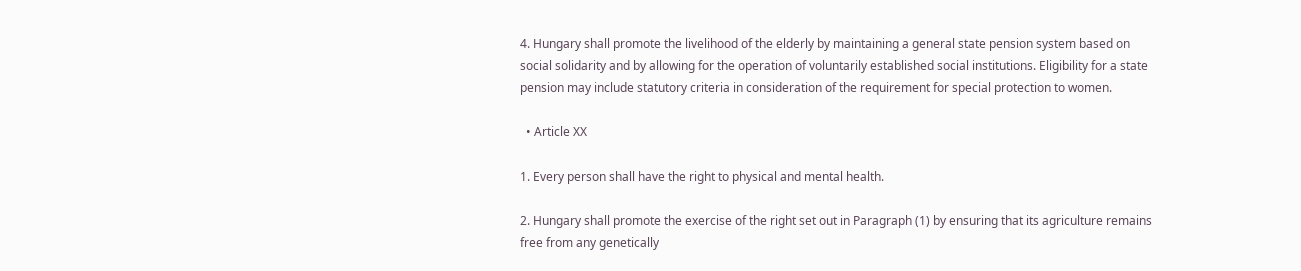4. Hungary shall promote the livelihood of the elderly by maintaining a general state pension system based on social solidarity and by allowing for the operation of voluntarily established social institutions. Eligibility for a state pension may include statutory criteria in consideration of the requirement for special protection to women.

  • Article XX

1. Every person shall have the right to physical and mental health.

2. Hungary shall promote the exercise of the right set out in Paragraph (1) by ensuring that its agriculture remains free from any genetically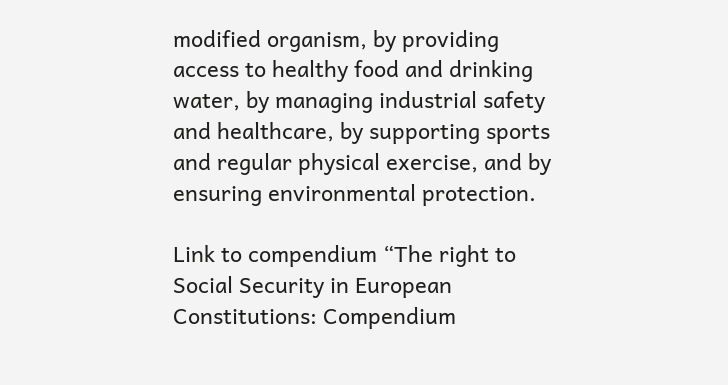modified organism, by providing access to healthy food and drinking water, by managing industrial safety and healthcare, by supporting sports and regular physical exercise, and by ensuring environmental protection.

Link to compendium “The right to Social Security in European Constitutions: Compendium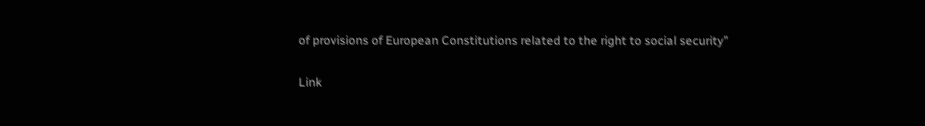of provisions of European Constitutions related to the right to social security”

Link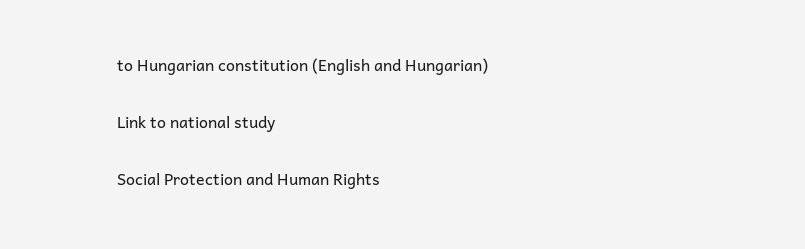to Hungarian constitution (English and Hungarian)

Link to national study

Social Protection and Human Rights